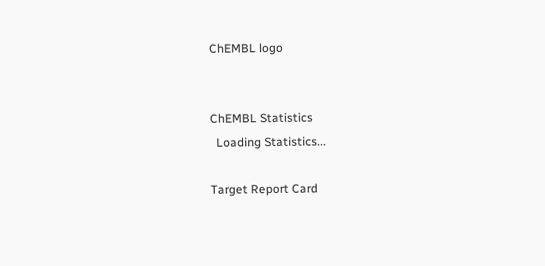ChEMBL logo


ChEMBL Statistics
  Loading Statistics...

Target Report Card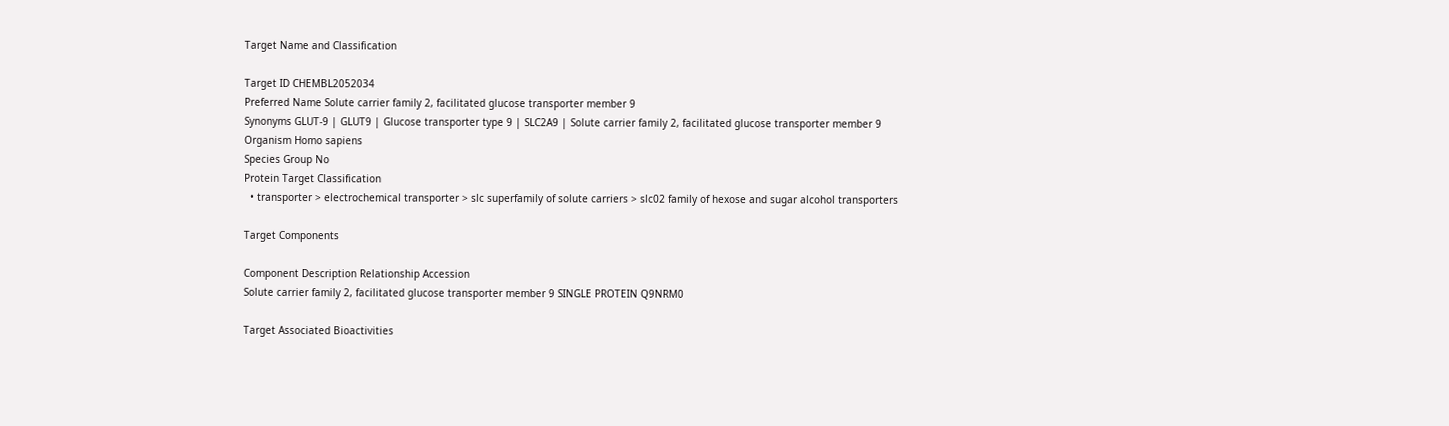Target Name and Classification

Target ID CHEMBL2052034
Preferred Name Solute carrier family 2, facilitated glucose transporter member 9
Synonyms GLUT-9 | GLUT9 | Glucose transporter type 9 | SLC2A9 | Solute carrier family 2, facilitated glucose transporter member 9
Organism Homo sapiens
Species Group No
Protein Target Classification
  • transporter > electrochemical transporter > slc superfamily of solute carriers > slc02 family of hexose and sugar alcohol transporters

Target Components

Component Description Relationship Accession
Solute carrier family 2, facilitated glucose transporter member 9 SINGLE PROTEIN Q9NRM0

Target Associated Bioactivities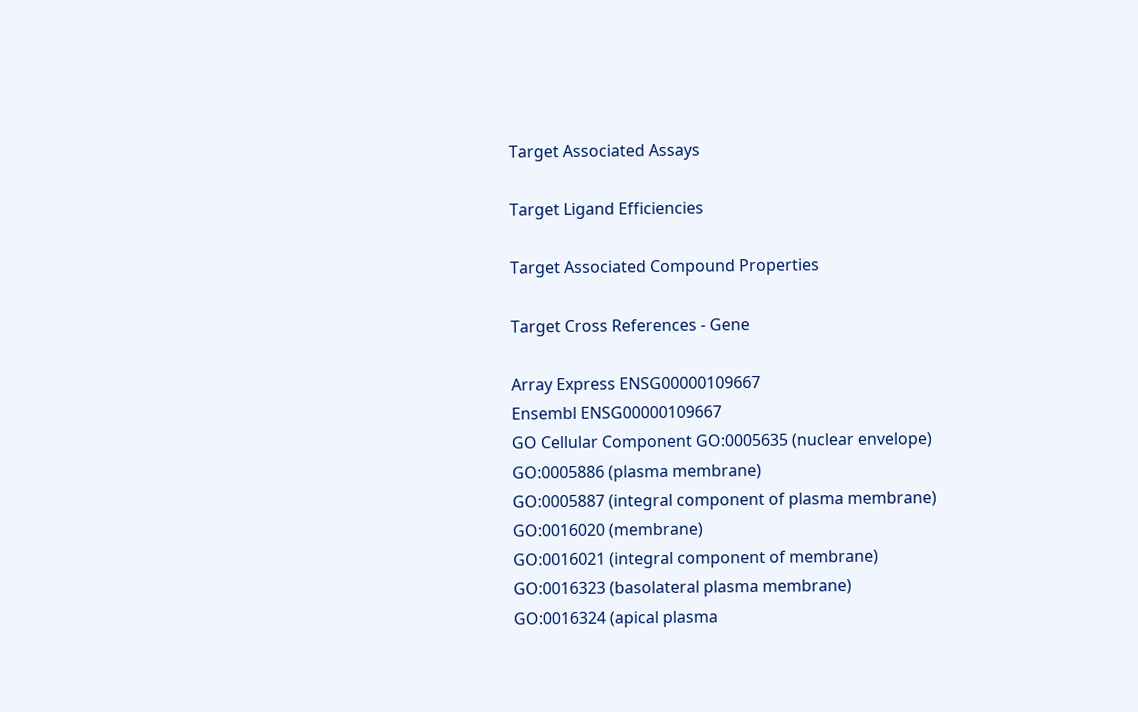Target Associated Assays

Target Ligand Efficiencies

Target Associated Compound Properties

Target Cross References - Gene

Array Express ENSG00000109667
Ensembl ENSG00000109667
GO Cellular Component GO:0005635 (nuclear envelope)
GO:0005886 (plasma membrane)
GO:0005887 (integral component of plasma membrane)
GO:0016020 (membrane)
GO:0016021 (integral component of membrane)
GO:0016323 (basolateral plasma membrane)
GO:0016324 (apical plasma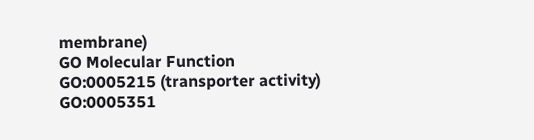membrane)
GO Molecular Function GO:0005215 (transporter activity)
GO:0005351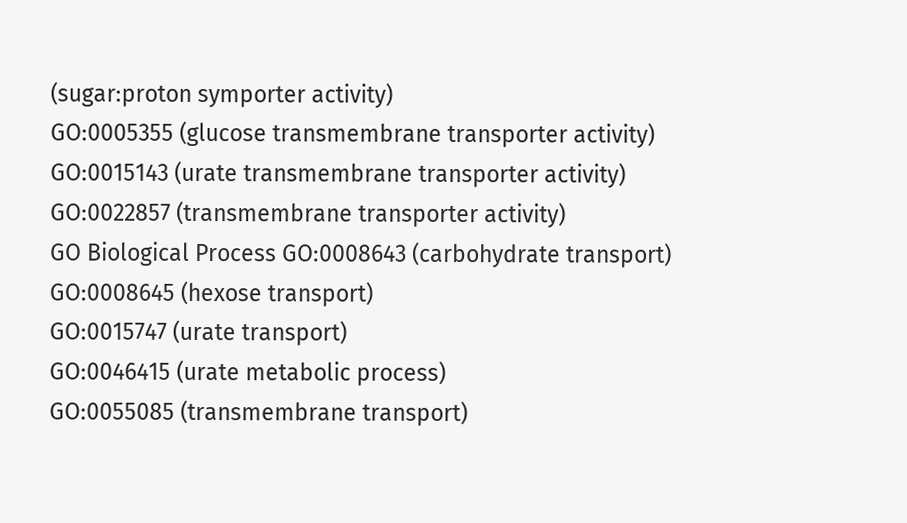(sugar:proton symporter activity)
GO:0005355 (glucose transmembrane transporter activity)
GO:0015143 (urate transmembrane transporter activity)
GO:0022857 (transmembrane transporter activity)
GO Biological Process GO:0008643 (carbohydrate transport)
GO:0008645 (hexose transport)
GO:0015747 (urate transport)
GO:0046415 (urate metabolic process)
GO:0055085 (transmembrane transport)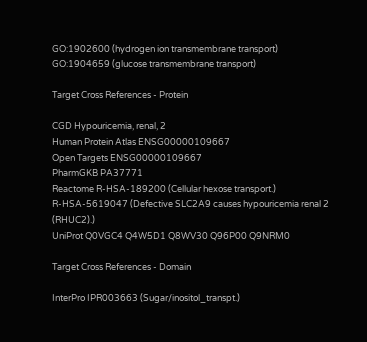GO:1902600 (hydrogen ion transmembrane transport)
GO:1904659 (glucose transmembrane transport)

Target Cross References - Protein

CGD Hypouricemia, renal, 2
Human Protein Atlas ENSG00000109667
Open Targets ENSG00000109667
PharmGKB PA37771
Reactome R-HSA-189200 (Cellular hexose transport.)
R-HSA-5619047 (Defective SLC2A9 causes hypouricemia renal 2 (RHUC2).)
UniProt Q0VGC4 Q4W5D1 Q8WV30 Q96P00 Q9NRM0

Target Cross References - Domain

InterPro IPR003663 (Sugar/inositol_transpt.)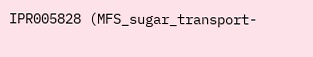IPR005828 (MFS_sugar_transport-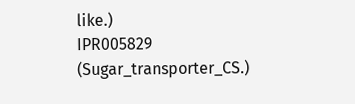like.)
IPR005829 (Sugar_transporter_CS.)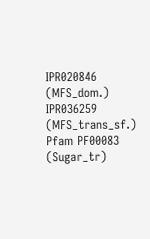IPR020846 (MFS_dom.)
IPR036259 (MFS_trans_sf.)
Pfam PF00083 (Sugar_tr)